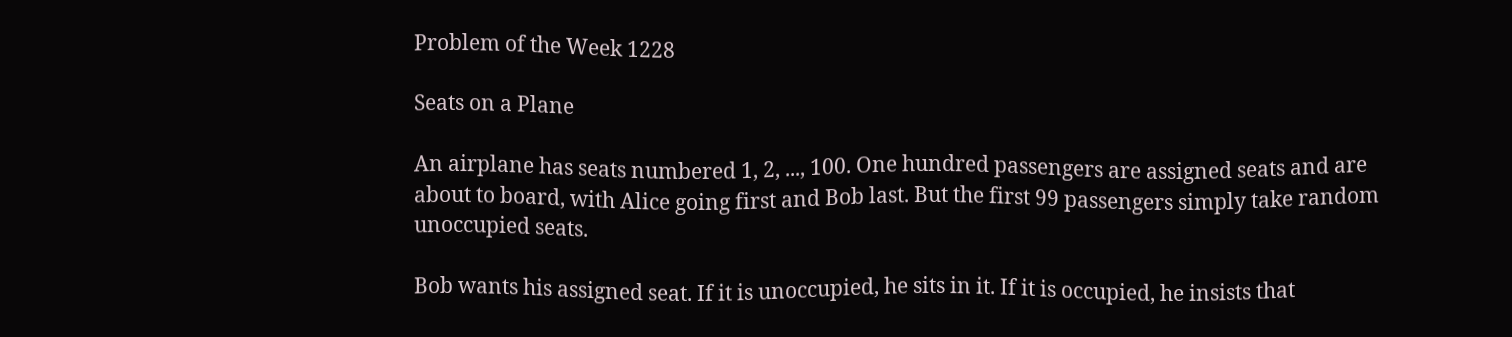Problem of the Week 1228

Seats on a Plane

An airplane has seats numbered 1, 2, ..., 100. One hundred passengers are assigned seats and are about to board, with Alice going first and Bob last. But the first 99 passengers simply take random unoccupied seats.

Bob wants his assigned seat. If it is unoccupied, he sits in it. If it is occupied, he insists that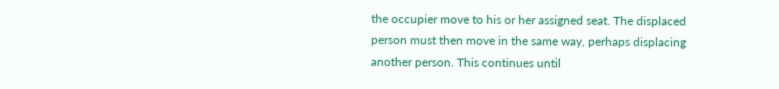the occupier move to his or her assigned seat. The displaced person must then move in the same way, perhaps displacing another person. This continues until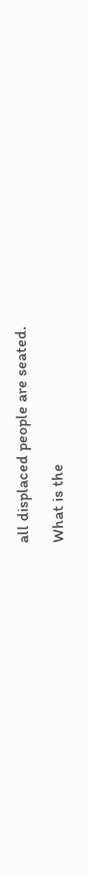all displaced people are seated.

What is the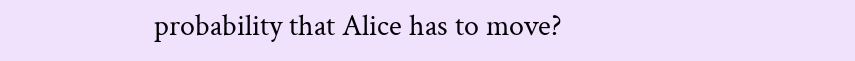probability that Alice has to move?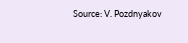Source: V. Pozdnyakov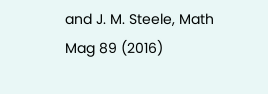and J. M. Steele, Math Mag 89 (2016)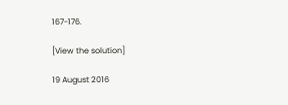167-176.

[View the solution]

19 August 2016